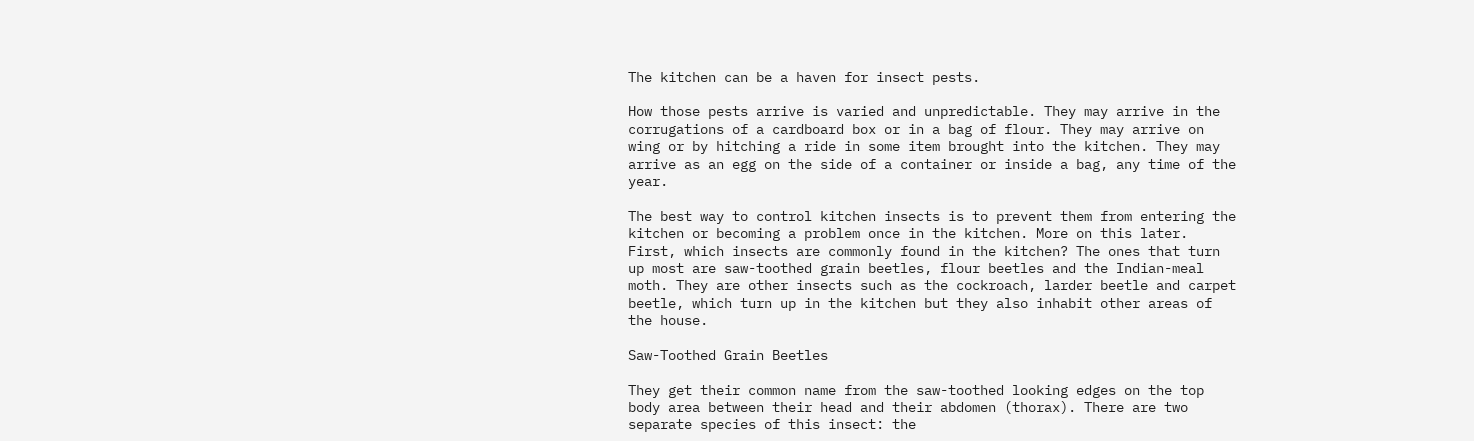The kitchen can be a haven for insect pests.

How those pests arrive is varied and unpredictable. They may arrive in the corrugations of a cardboard box or in a bag of flour. They may arrive on wing or by hitching a ride in some item brought into the kitchen. They may arrive as an egg on the side of a container or inside a bag, any time of the year.

The best way to control kitchen insects is to prevent them from entering the kitchen or becoming a problem once in the kitchen. More on this later. First, which insects are commonly found in the kitchen? The ones that turn up most are saw-toothed grain beetles, flour beetles and the Indian-meal moth. They are other insects such as the cockroach, larder beetle and carpet beetle, which turn up in the kitchen but they also inhabit other areas of the house.

Saw-Toothed Grain Beetles

They get their common name from the saw-toothed looking edges on the top body area between their head and their abdomen (thorax). There are two separate species of this insect: the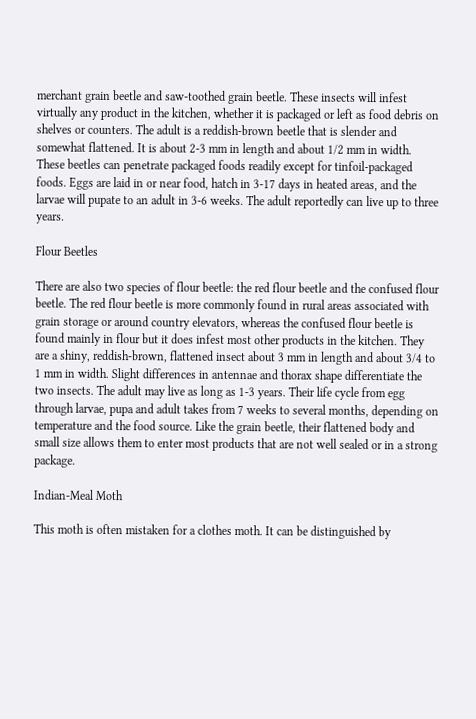merchant grain beetle and saw-toothed grain beetle. These insects will infest virtually any product in the kitchen, whether it is packaged or left as food debris on shelves or counters. The adult is a reddish-brown beetle that is slender and somewhat flattened. It is about 2-3 mm in length and about 1/2 mm in width. These beetles can penetrate packaged foods readily except for tinfoil-packaged foods. Eggs are laid in or near food, hatch in 3-17 days in heated areas, and the larvae will pupate to an adult in 3-6 weeks. The adult reportedly can live up to three years.

Flour Beetles

There are also two species of flour beetle: the red flour beetle and the confused flour beetle. The red flour beetle is more commonly found in rural areas associated with grain storage or around country elevators, whereas the confused flour beetle is found mainly in flour but it does infest most other products in the kitchen. They are a shiny, reddish-brown, flattened insect about 3 mm in length and about 3/4 to 1 mm in width. Slight differences in antennae and thorax shape differentiate the two insects. The adult may live as long as 1-3 years. Their life cycle from egg through larvae, pupa and adult takes from 7 weeks to several months, depending on temperature and the food source. Like the grain beetle, their flattened body and small size allows them to enter most products that are not well sealed or in a strong package.

Indian-Meal Moth

This moth is often mistaken for a clothes moth. It can be distinguished by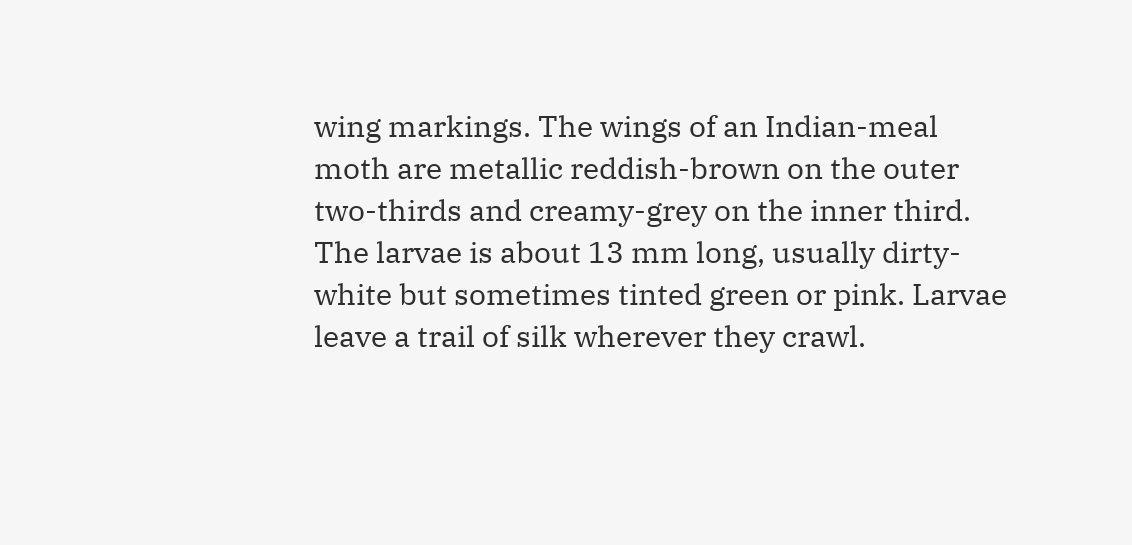wing markings. The wings of an Indian-meal moth are metallic reddish-brown on the outer two-thirds and creamy-grey on the inner third. The larvae is about 13 mm long, usually dirty-white but sometimes tinted green or pink. Larvae leave a trail of silk wherever they crawl.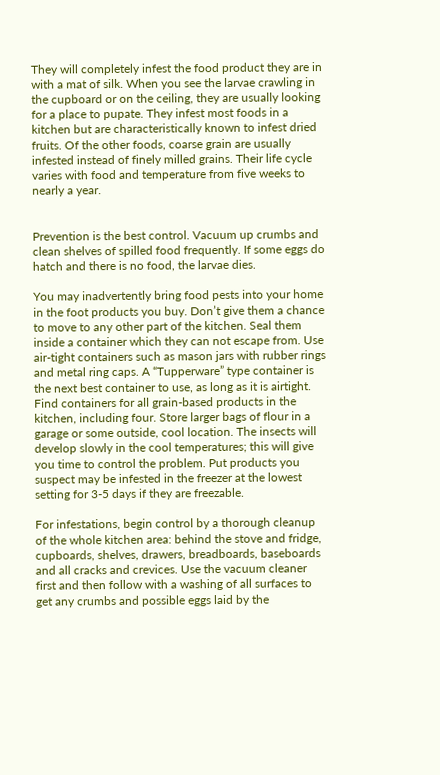They will completely infest the food product they are in with a mat of silk. When you see the larvae crawling in the cupboard or on the ceiling, they are usually looking for a place to pupate. They infest most foods in a kitchen but are characteristically known to infest dried fruits. Of the other foods, coarse grain are usually infested instead of finely milled grains. Their life cycle varies with food and temperature from five weeks to nearly a year.


Prevention is the best control. Vacuum up crumbs and clean shelves of spilled food frequently. If some eggs do hatch and there is no food, the larvae dies.

You may inadvertently bring food pests into your home in the foot products you buy. Don’t give them a chance to move to any other part of the kitchen. Seal them inside a container which they can not escape from. Use air-tight containers such as mason jars with rubber rings and metal ring caps. A “Tupperware” type container is the next best container to use, as long as it is airtight. Find containers for all grain-based products in the kitchen, including four. Store larger bags of flour in a garage or some outside, cool location. The insects will develop slowly in the cool temperatures; this will give you time to control the problem. Put products you suspect may be infested in the freezer at the lowest setting for 3-5 days if they are freezable.

For infestations, begin control by a thorough cleanup of the whole kitchen area: behind the stove and fridge, cupboards, shelves, drawers, breadboards, baseboards and all cracks and crevices. Use the vacuum cleaner first and then follow with a washing of all surfaces to get any crumbs and possible eggs laid by the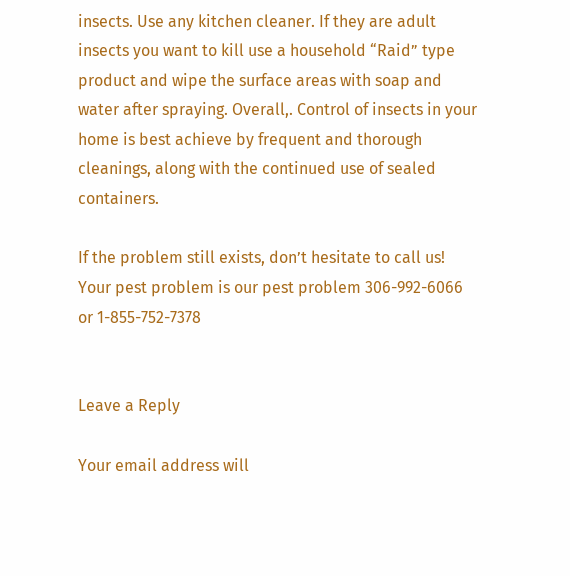insects. Use any kitchen cleaner. If they are adult insects you want to kill use a household “Raid” type product and wipe the surface areas with soap and water after spraying. Overall,. Control of insects in your home is best achieve by frequent and thorough cleanings, along with the continued use of sealed containers.

If the problem still exists, don’t hesitate to call us! Your pest problem is our pest problem 306-992-6066 or 1-855-752-7378


Leave a Reply

Your email address will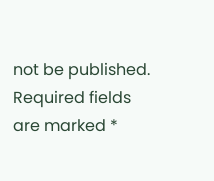not be published. Required fields are marked *